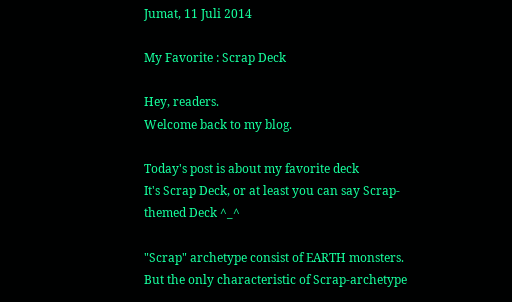Jumat, 11 Juli 2014

My Favorite : Scrap Deck

Hey, readers.
Welcome back to my blog.

Today's post is about my favorite deck
It's Scrap Deck, or at least you can say Scrap-themed Deck ^_^

"Scrap" archetype consist of EARTH monsters.
But the only characteristic of Scrap-archetype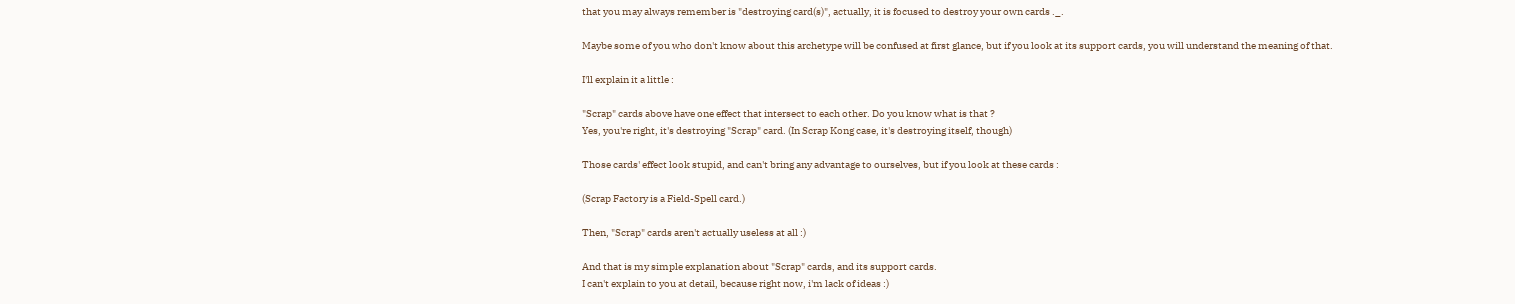that you may always remember is "destroying card(s)", actually, it is focused to destroy your own cards ._.

Maybe some of you who don't know about this archetype will be confused at first glance, but if you look at its support cards, you will understand the meaning of that.

I'll explain it a little :

"Scrap" cards above have one effect that intersect to each other. Do you know what is that ?
Yes, you're right, it's destroying "Scrap" card. (In Scrap Kong case, it's destroying itself, though)

Those cards' effect look stupid, and can't bring any advantage to ourselves, but if you look at these cards :

(Scrap Factory is a Field-Spell card.)

Then, "Scrap" cards aren't actually useless at all :)

And that is my simple explanation about "Scrap" cards, and its support cards.
I can't explain to you at detail, because right now, i'm lack of ideas :)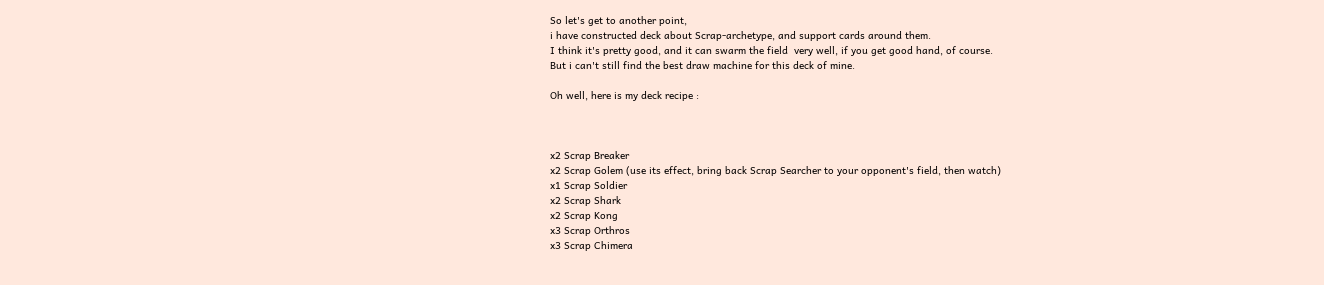So let's get to another point,
i have constructed deck about Scrap-archetype, and support cards around them.
I think it's pretty good, and it can swarm the field  very well, if you get good hand, of course.
But i can't still find the best draw machine for this deck of mine.

Oh well, here is my deck recipe :



x2 Scrap Breaker
x2 Scrap Golem (use its effect, bring back Scrap Searcher to your opponent's field, then watch)
x1 Scrap Soldier
x2 Scrap Shark
x2 Scrap Kong
x3 Scrap Orthros
x3 Scrap Chimera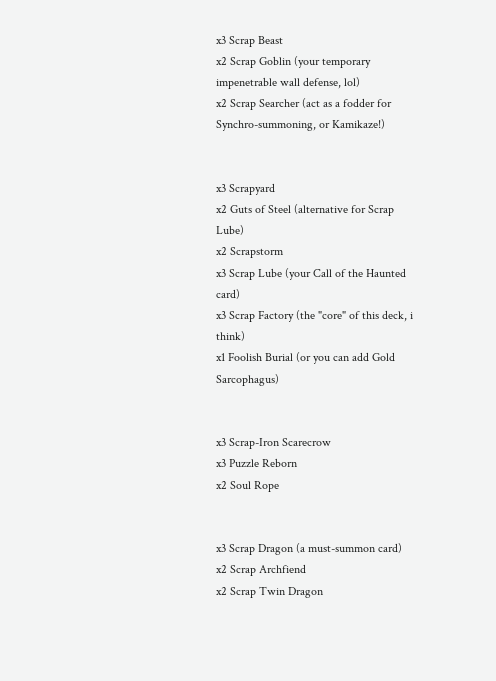x3 Scrap Beast
x2 Scrap Goblin (your temporary impenetrable wall defense, lol)
x2 Scrap Searcher (act as a fodder for Synchro-summoning, or Kamikaze!)


x3 Scrapyard
x2 Guts of Steel (alternative for Scrap Lube)
x2 Scrapstorm
x3 Scrap Lube (your Call of the Haunted card)
x3 Scrap Factory (the "core" of this deck, i think)
x1 Foolish Burial (or you can add Gold Sarcophagus)


x3 Scrap-Iron Scarecrow
x3 Puzzle Reborn
x2 Soul Rope


x3 Scrap Dragon (a must-summon card)
x2 Scrap Archfiend
x2 Scrap Twin Dragon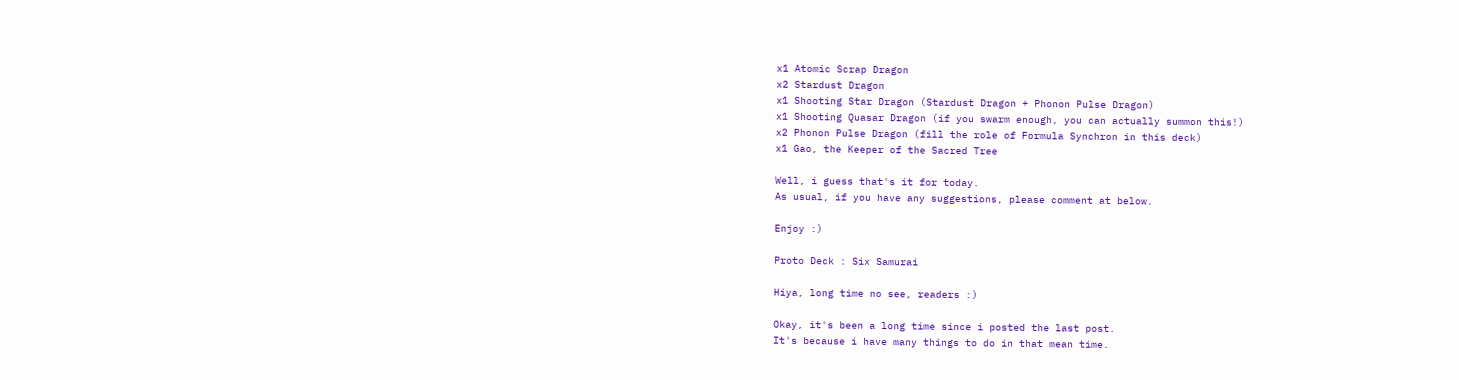x1 Atomic Scrap Dragon
x2 Stardust Dragon
x1 Shooting Star Dragon (Stardust Dragon + Phonon Pulse Dragon)
x1 Shooting Quasar Dragon (if you swarm enough, you can actually summon this!)
x2 Phonon Pulse Dragon (fill the role of Formula Synchron in this deck)
x1 Gao, the Keeper of the Sacred Tree

Well, i guess that's it for today.
As usual, if you have any suggestions, please comment at below.

Enjoy :)

Proto Deck : Six Samurai

Hiya, long time no see, readers :)

Okay, it's been a long time since i posted the last post.
It's because i have many things to do in that mean time.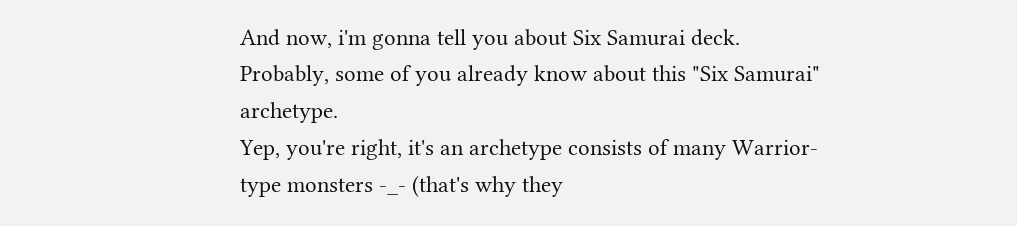And now, i'm gonna tell you about Six Samurai deck.
Probably, some of you already know about this "Six Samurai" archetype.
Yep, you're right, it's an archetype consists of many Warrior-type monsters -_- (that's why they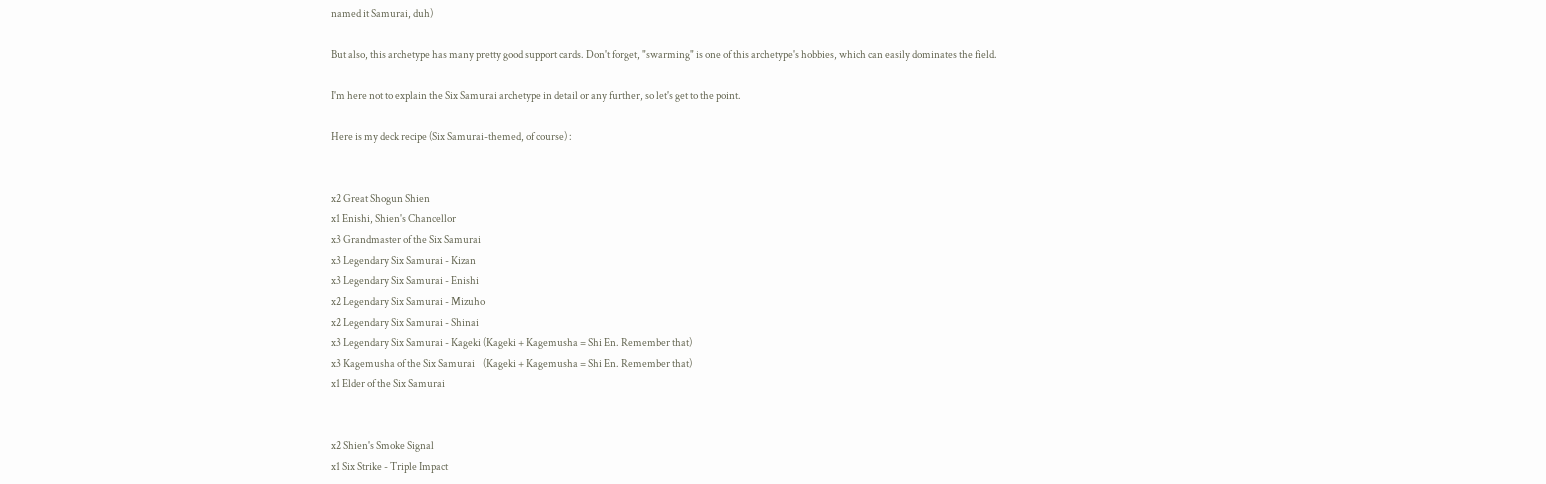named it Samurai, duh)

But also, this archetype has many pretty good support cards. Don't forget, "swarming" is one of this archetype's hobbies, which can easily dominates the field.

I'm here not to explain the Six Samurai archetype in detail or any further, so let's get to the point.

Here is my deck recipe (Six Samurai-themed, of course) :


x2 Great Shogun Shien
x1 Enishi, Shien's Chancellor
x3 Grandmaster of the Six Samurai
x3 Legendary Six Samurai - Kizan
x3 Legendary Six Samurai - Enishi
x2 Legendary Six Samurai - Mizuho
x2 Legendary Six Samurai - Shinai
x3 Legendary Six Samurai - Kageki (Kageki + Kagemusha = Shi En. Remember that)
x3 Kagemusha of the Six Samurai    (Kageki + Kagemusha = Shi En. Remember that)
x1 Elder of the Six Samurai


x2 Shien's Smoke Signal
x1 Six Strike - Triple Impact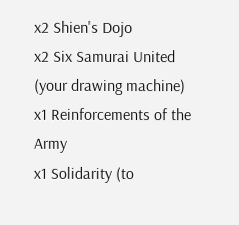x2 Shien's Dojo
x2 Six Samurai United (your drawing machine)
x1 Reinforcements of the Army
x1 Solidarity (to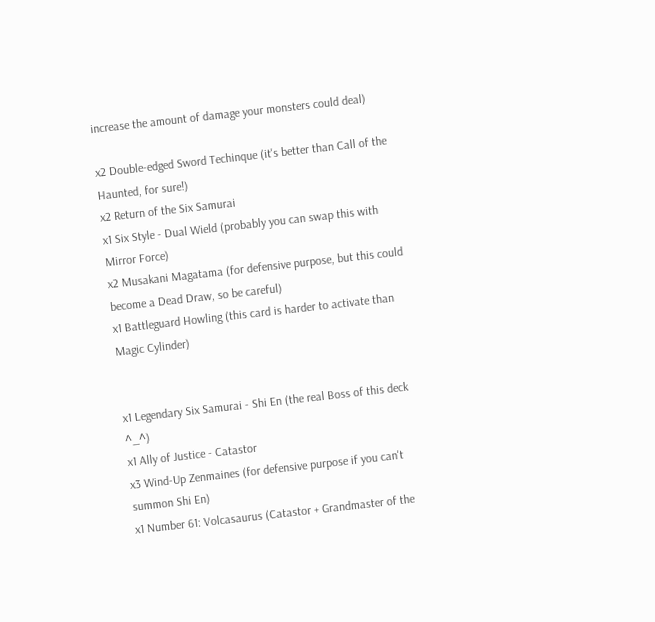increase the amount of damage your monsters could deal)

x2 Double-edged Sword Techinque (it's better than Call of the Haunted, for sure!)
x2 Return of the Six Samurai
x1 Six Style - Dual Wield (probably you can swap this with Mirror Force)
x2 Musakani Magatama (for defensive purpose, but this could become a Dead Draw, so be careful)
x1 Battleguard Howling (this card is harder to activate than Magic Cylinder)


x1 Legendary Six Samurai - Shi En (the real Boss of this deck ^_^)
x1 Ally of Justice - Catastor
x3 Wind-Up Zenmaines (for defensive purpose if you can't summon Shi En)
x1 Number 61: Volcasaurus (Catastor + Grandmaster of the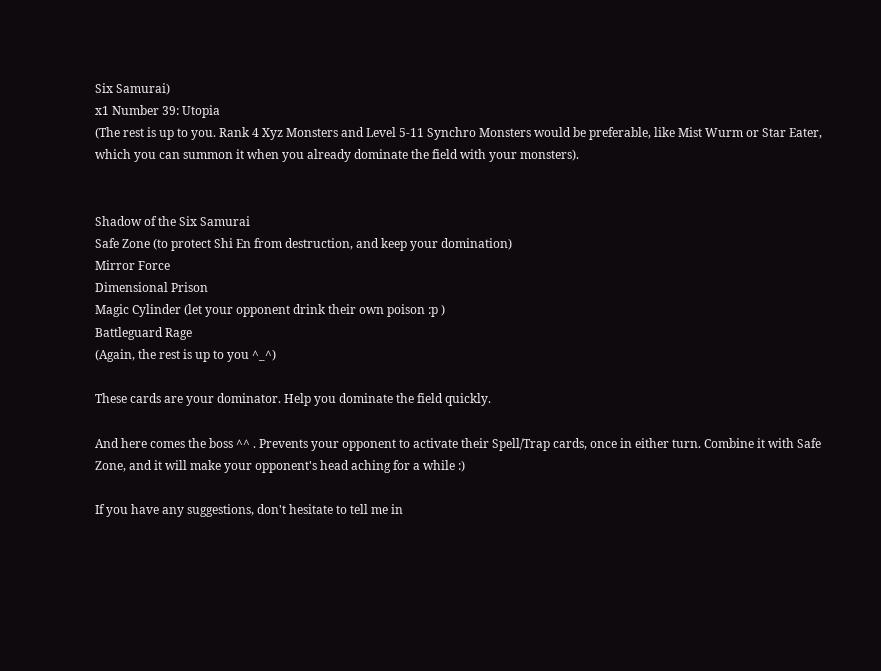Six Samurai)
x1 Number 39: Utopia
(The rest is up to you. Rank 4 Xyz Monsters and Level 5-11 Synchro Monsters would be preferable, like Mist Wurm or Star Eater, which you can summon it when you already dominate the field with your monsters).


Shadow of the Six Samurai
Safe Zone (to protect Shi En from destruction, and keep your domination)
Mirror Force
Dimensional Prison
Magic Cylinder (let your opponent drink their own poison :p )
Battleguard Rage
(Again, the rest is up to you ^_^)

These cards are your dominator. Help you dominate the field quickly.

And here comes the boss ^^ . Prevents your opponent to activate their Spell/Trap cards, once in either turn. Combine it with Safe Zone, and it will make your opponent's head aching for a while :)

If you have any suggestions, don't hesitate to tell me in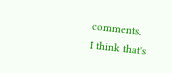comments.
I think that's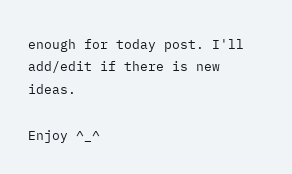enough for today post. I'll add/edit if there is new ideas.

Enjoy ^_^